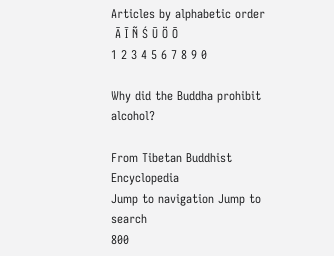Articles by alphabetic order
 Ā Ī Ñ Ś Ū Ö Ō
1 2 3 4 5 6 7 8 9 0

Why did the Buddha prohibit alcohol?

From Tibetan Buddhist Encyclopedia
Jump to navigation Jump to search
800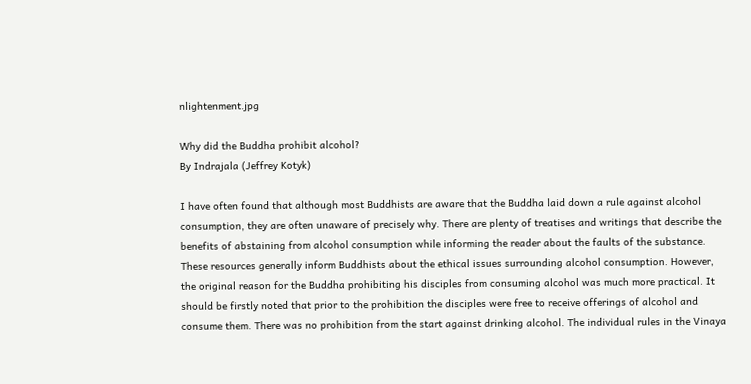nlightenment.jpg

Why did the Buddha prohibit alcohol?
By Indrajala (Jeffrey Kotyk)

I have often found that although most Buddhists are aware that the Buddha laid down a rule against alcohol consumption, they are often unaware of precisely why. There are plenty of treatises and writings that describe the benefits of abstaining from alcohol consumption while informing the reader about the faults of the substance. These resources generally inform Buddhists about the ethical issues surrounding alcohol consumption. However, the original reason for the Buddha prohibiting his disciples from consuming alcohol was much more practical. It should be firstly noted that prior to the prohibition the disciples were free to receive offerings of alcohol and consume them. There was no prohibition from the start against drinking alcohol. The individual rules in the Vinaya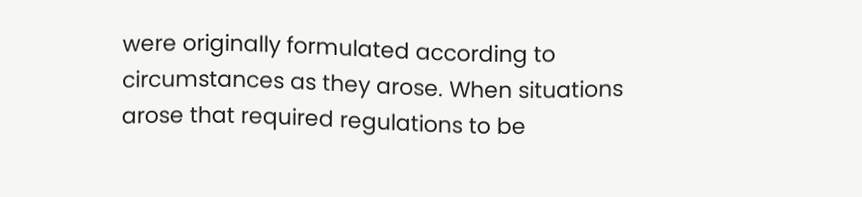were originally formulated according to circumstances as they arose. When situations arose that required regulations to be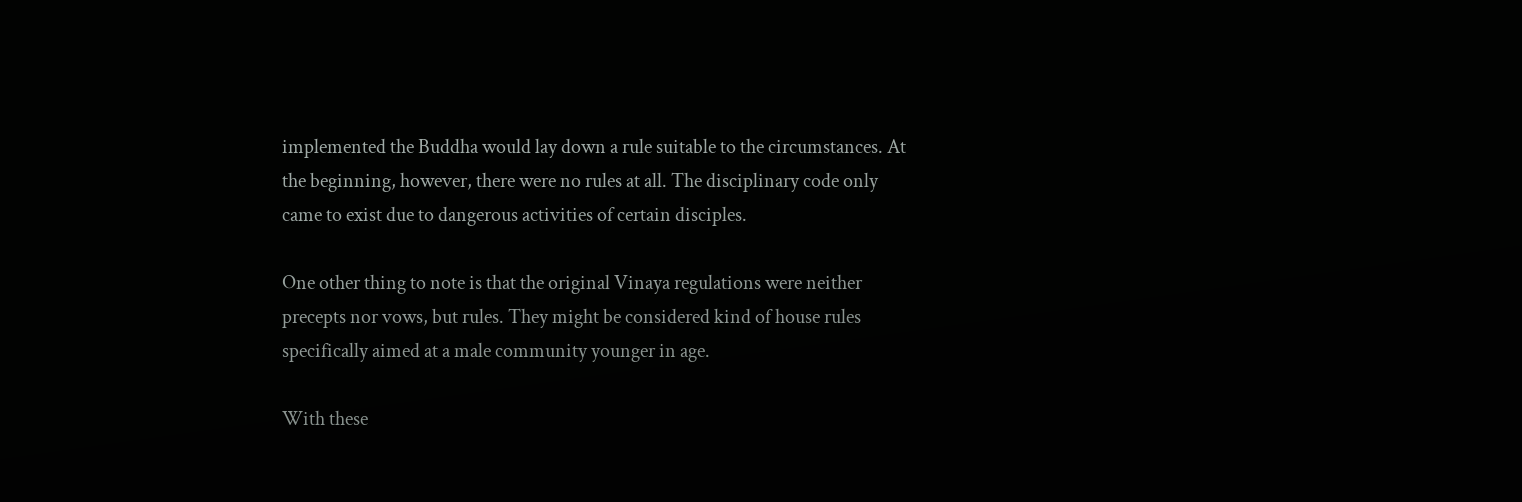implemented the Buddha would lay down a rule suitable to the circumstances. At the beginning, however, there were no rules at all. The disciplinary code only came to exist due to dangerous activities of certain disciples.

One other thing to note is that the original Vinaya regulations were neither precepts nor vows, but rules. They might be considered kind of house rules specifically aimed at a male community younger in age.

With these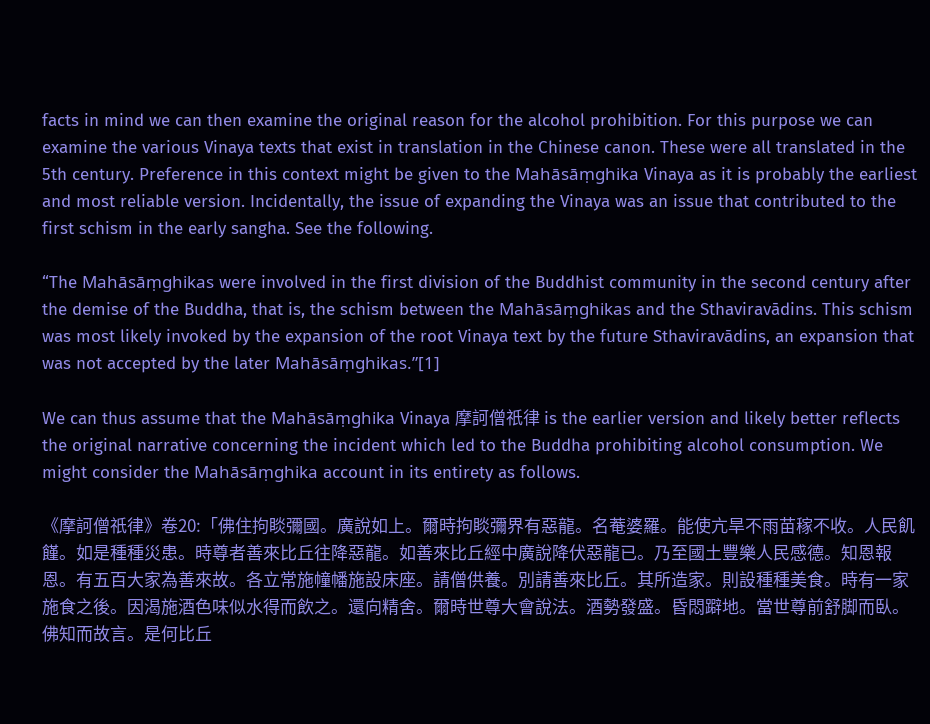facts in mind we can then examine the original reason for the alcohol prohibition. For this purpose we can examine the various Vinaya texts that exist in translation in the Chinese canon. These were all translated in the 5th century. Preference in this context might be given to the Mahāsāṃghika Vinaya as it is probably the earliest and most reliable version. Incidentally, the issue of expanding the Vinaya was an issue that contributed to the first schism in the early sangha. See the following.

“The Mahāsāṃghikas were involved in the first division of the Buddhist community in the second century after the demise of the Buddha, that is, the schism between the Mahāsāṃghikas and the Sthaviravādins. This schism was most likely invoked by the expansion of the root Vinaya text by the future Sthaviravādins, an expansion that was not accepted by the later Mahāsāṃghikas.”[1]

We can thus assume that the Mahāsāṃghika Vinaya 摩訶僧祇律 is the earlier version and likely better reflects the original narrative concerning the incident which led to the Buddha prohibiting alcohol consumption. We might consider the Mahāsāṃghika account in its entirety as follows.

《摩訶僧祇律》卷20:「佛住拘睒彌國。廣說如上。爾時拘睒彌界有惡龍。名菴婆羅。能使亢旱不雨苗稼不收。人民飢饉。如是種種災患。時尊者善來比丘往降惡龍。如善來比丘經中廣說降伏惡龍已。乃至國土豐樂人民感德。知恩報恩。有五百大家為善來故。各立常施幢幡施設床座。請僧供養。別請善來比丘。其所造家。則設種種美食。時有一家施食之後。因渴施酒色味似水得而飲之。還向精舍。爾時世尊大會說法。酒勢發盛。昏悶躃地。當世尊前舒脚而臥。佛知而故言。是何比丘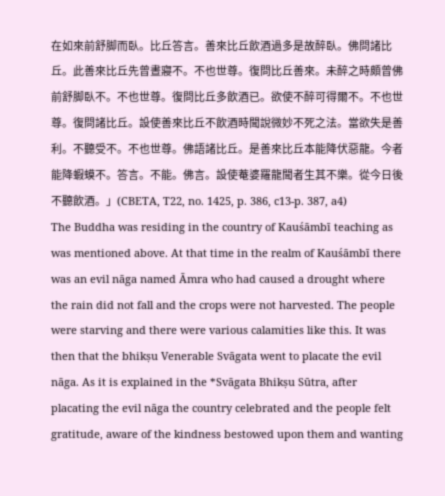在如來前舒脚而臥。比丘答言。善來比丘飲酒過多是故醉臥。佛問諸比丘。此善來比丘先曾晝寢不。不也世尊。復問比丘善來。未醉之時頗曾佛前舒脚臥不。不也世尊。復問比丘多飲酒已。欲使不醉可得爾不。不也世尊。復問諸比丘。設使善來比丘不飲酒時聞說微妙不死之法。當欲失是善利。不聽受不。不也世尊。佛語諸比丘。是善來比丘本能降伏惡龍。今者能降蝦蟆不。答言。不能。佛言。設使菴婆羅龍聞者生其不樂。從今日後不聽飲酒。」(CBETA, T22, no. 1425, p. 386, c13-p. 387, a4)
The Buddha was residing in the country of Kauśāmbī teaching as was mentioned above. At that time in the realm of Kauśāmbī there was an evil nāga named Āmra who had caused a drought where the rain did not fall and the crops were not harvested. The people were starving and there were various calamities like this. It was then that the bhikṣu Venerable Svāgata went to placate the evil nāga. As it is explained in the *Svāgata Bhikṣu Sūtra, after placating the evil nāga the country celebrated and the people felt gratitude, aware of the kindness bestowed upon them and wanting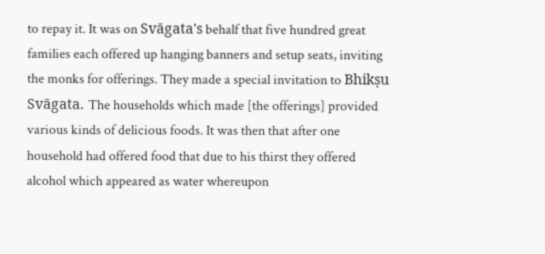to repay it. It was on Svāgata's behalf that five hundred great families each offered up hanging banners and setup seats, inviting the monks for offerings. They made a special invitation to Bhikṣu Svāgata. The households which made [the offerings] provided various kinds of delicious foods. It was then that after one household had offered food that due to his thirst they offered alcohol which appeared as water whereupon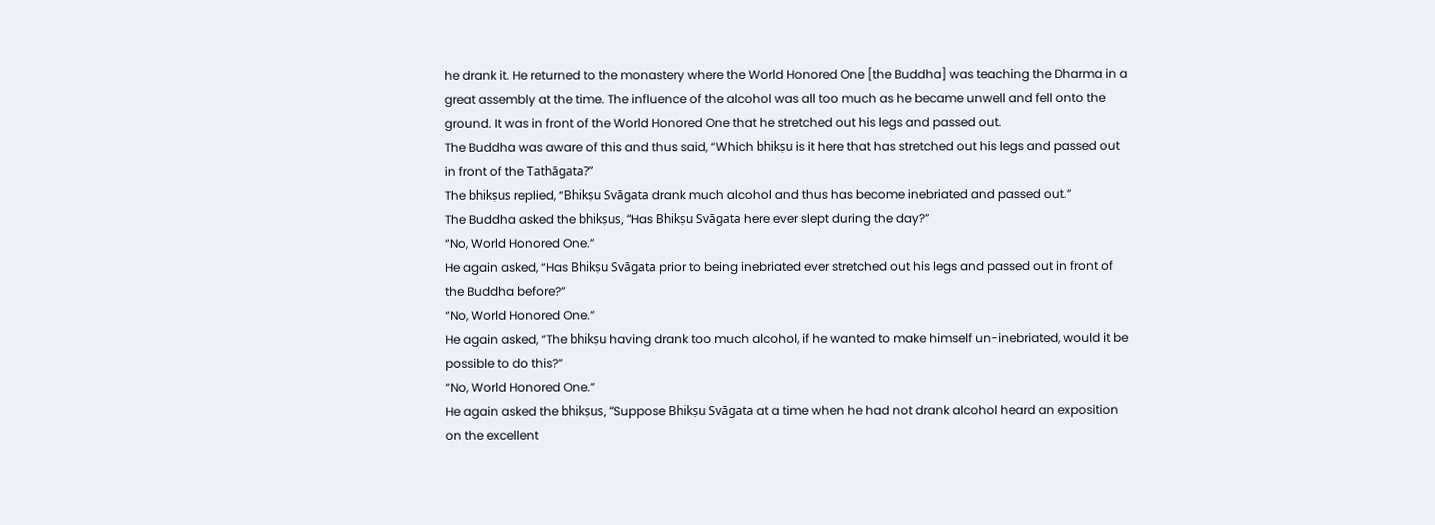he drank it. He returned to the monastery where the World Honored One [the Buddha] was teaching the Dharma in a great assembly at the time. The influence of the alcohol was all too much as he became unwell and fell onto the ground. It was in front of the World Honored One that he stretched out his legs and passed out.
The Buddha was aware of this and thus said, “Which bhikṣu is it here that has stretched out his legs and passed out in front of the Tathāgata?”
The bhikṣus replied, “Bhikṣu Svāgata drank much alcohol and thus has become inebriated and passed out.”
The Buddha asked the bhikṣus, “Has Bhikṣu Svāgata here ever slept during the day?”
“No, World Honored One.”
He again asked, “Has Bhikṣu Svāgata prior to being inebriated ever stretched out his legs and passed out in front of the Buddha before?”
“No, World Honored One.”
He again asked, “The bhikṣu having drank too much alcohol, if he wanted to make himself un-inebriated, would it be possible to do this?”
“No, World Honored One.”
He again asked the bhikṣus, “Suppose Bhikṣu Svāgata at a time when he had not drank alcohol heard an exposition on the excellent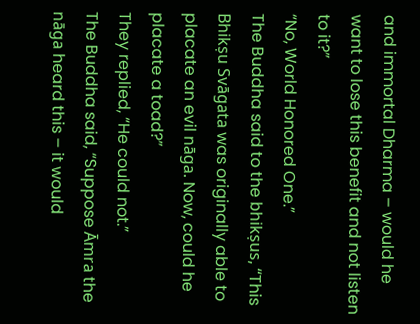and immortal Dharma – would he want to lose this benefit and not listen to it?”
“No, World Honored One.”
The Buddha said to the bhikṣus, “This Bhikṣu Svāgata was originally able to placate an evil nāga. Now, could he placate a toad?”
They replied, “He could not.”
The Buddha said, “Suppose Āmra the nāga heard this – it would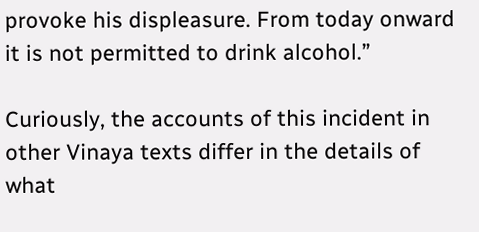provoke his displeasure. From today onward it is not permitted to drink alcohol.”

Curiously, the accounts of this incident in other Vinaya texts differ in the details of what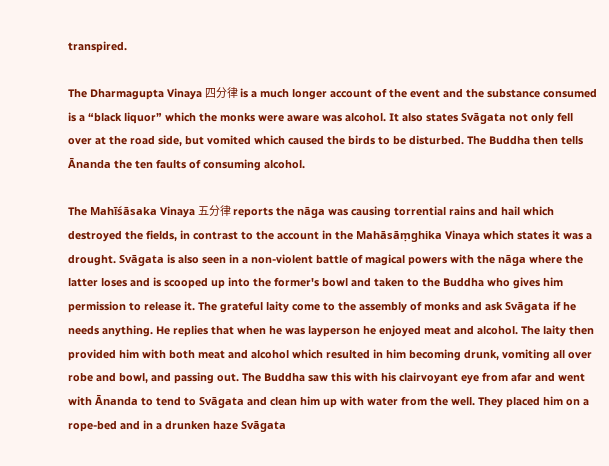transpired.

The Dharmagupta Vinaya 四分律 is a much longer account of the event and the substance consumed is a “black liquor” which the monks were aware was alcohol. It also states Svāgata not only fell over at the road side, but vomited which caused the birds to be disturbed. The Buddha then tells Ānanda the ten faults of consuming alcohol.

The Mahīśāsaka Vinaya 五分律 reports the nāga was causing torrential rains and hail which destroyed the fields, in contrast to the account in the Mahāsāṃghika Vinaya which states it was a drought. Svāgata is also seen in a non-violent battle of magical powers with the nāga where the latter loses and is scooped up into the former's bowl and taken to the Buddha who gives him permission to release it. The grateful laity come to the assembly of monks and ask Svāgata if he needs anything. He replies that when he was layperson he enjoyed meat and alcohol. The laity then provided him with both meat and alcohol which resulted in him becoming drunk, vomiting all over robe and bowl, and passing out. The Buddha saw this with his clairvoyant eye from afar and went with Ānanda to tend to Svāgata and clean him up with water from the well. They placed him on a rope-bed and in a drunken haze Svāgata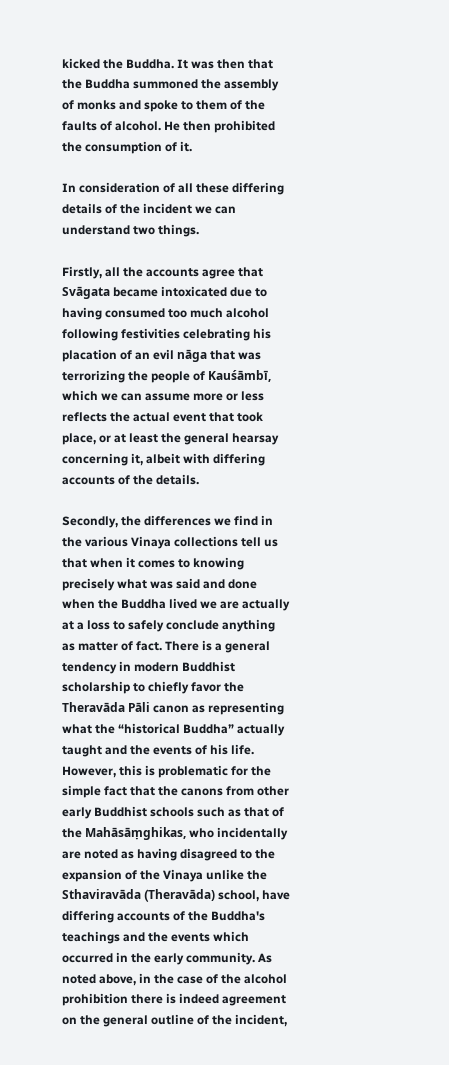kicked the Buddha. It was then that the Buddha summoned the assembly of monks and spoke to them of the faults of alcohol. He then prohibited the consumption of it.

In consideration of all these differing details of the incident we can understand two things.

Firstly, all the accounts agree that Svāgata became intoxicated due to having consumed too much alcohol following festivities celebrating his placation of an evil nāga that was terrorizing the people of Kauśāmbī, which we can assume more or less reflects the actual event that took place, or at least the general hearsay concerning it, albeit with differing accounts of the details.

Secondly, the differences we find in the various Vinaya collections tell us that when it comes to knowing precisely what was said and done when the Buddha lived we are actually at a loss to safely conclude anything as matter of fact. There is a general tendency in modern Buddhist scholarship to chiefly favor the Theravāda Pāli canon as representing what the “historical Buddha” actually taught and the events of his life. However, this is problematic for the simple fact that the canons from other early Buddhist schools such as that of the Mahāsāṃghikas, who incidentally are noted as having disagreed to the expansion of the Vinaya unlike the Sthaviravāda (Theravāda) school, have differing accounts of the Buddha's teachings and the events which occurred in the early community. As noted above, in the case of the alcohol prohibition there is indeed agreement on the general outline of the incident,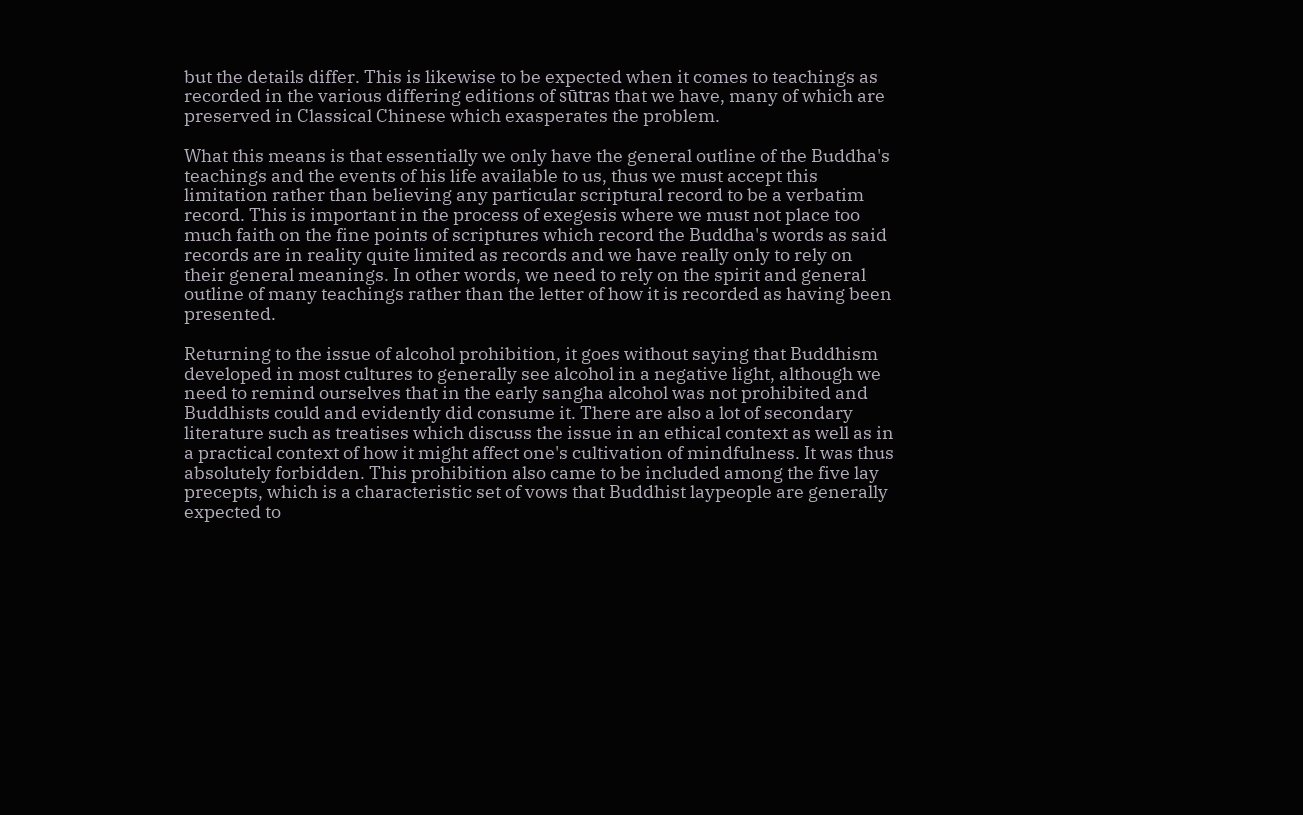but the details differ. This is likewise to be expected when it comes to teachings as recorded in the various differing editions of sūtras that we have, many of which are preserved in Classical Chinese which exasperates the problem.

What this means is that essentially we only have the general outline of the Buddha's teachings and the events of his life available to us, thus we must accept this limitation rather than believing any particular scriptural record to be a verbatim record. This is important in the process of exegesis where we must not place too much faith on the fine points of scriptures which record the Buddha's words as said records are in reality quite limited as records and we have really only to rely on their general meanings. In other words, we need to rely on the spirit and general outline of many teachings rather than the letter of how it is recorded as having been presented.

Returning to the issue of alcohol prohibition, it goes without saying that Buddhism developed in most cultures to generally see alcohol in a negative light, although we need to remind ourselves that in the early sangha alcohol was not prohibited and Buddhists could and evidently did consume it. There are also a lot of secondary literature such as treatises which discuss the issue in an ethical context as well as in a practical context of how it might affect one's cultivation of mindfulness. It was thus absolutely forbidden. This prohibition also came to be included among the five lay precepts, which is a characteristic set of vows that Buddhist laypeople are generally expected to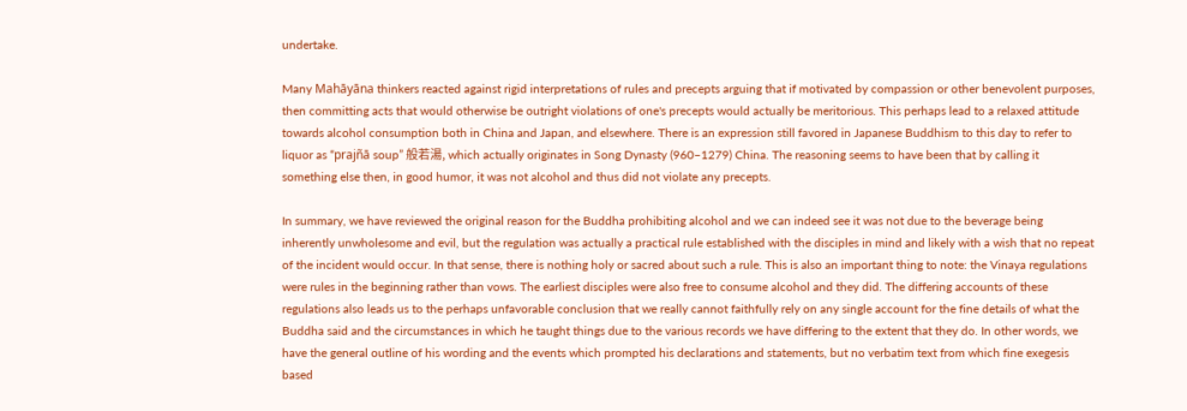undertake.

Many Mahāyāna thinkers reacted against rigid interpretations of rules and precepts arguing that if motivated by compassion or other benevolent purposes, then committing acts that would otherwise be outright violations of one's precepts would actually be meritorious. This perhaps lead to a relaxed attitude towards alcohol consumption both in China and Japan, and elsewhere. There is an expression still favored in Japanese Buddhism to this day to refer to liquor as “prajñā soup” 般若湯, which actually originates in Song Dynasty (960–1279) China. The reasoning seems to have been that by calling it something else then, in good humor, it was not alcohol and thus did not violate any precepts.

In summary, we have reviewed the original reason for the Buddha prohibiting alcohol and we can indeed see it was not due to the beverage being inherently unwholesome and evil, but the regulation was actually a practical rule established with the disciples in mind and likely with a wish that no repeat of the incident would occur. In that sense, there is nothing holy or sacred about such a rule. This is also an important thing to note: the Vinaya regulations were rules in the beginning rather than vows. The earliest disciples were also free to consume alcohol and they did. The differing accounts of these regulations also leads us to the perhaps unfavorable conclusion that we really cannot faithfully rely on any single account for the fine details of what the Buddha said and the circumstances in which he taught things due to the various records we have differing to the extent that they do. In other words, we have the general outline of his wording and the events which prompted his declarations and statements, but no verbatim text from which fine exegesis based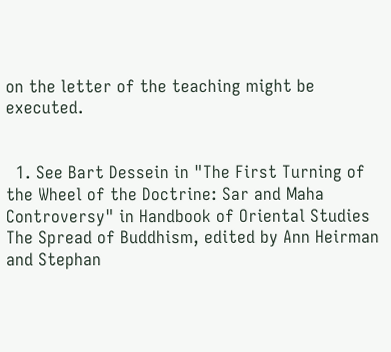on the letter of the teaching might be executed.


  1. See Bart Dessein in "The First Turning of the Wheel of the Doctrine: Sar and Maha Controversy" in Handbook of Oriental Studies The Spread of Buddhism, edited by Ann Heirman and Stephan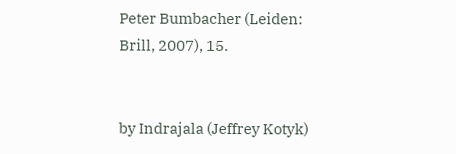Peter Bumbacher (Leiden: Brill, 2007), 15.


by Indrajala (Jeffrey Kotyk)